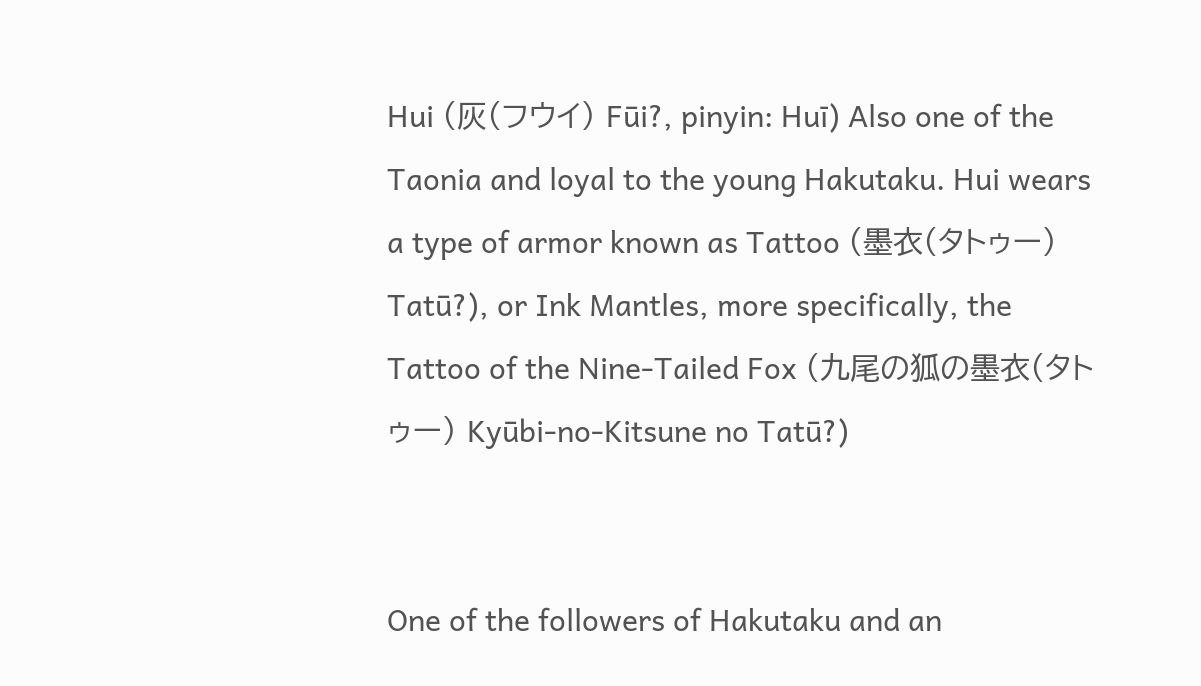Hui (灰(フウイ) Fūi?, pinyin: Huī) Also one of the Taonia and loyal to the young Hakutaku. Hui wears a type of armor known as Tattoo (墨衣(タトゥー) Tatū?), or Ink Mantles, more specifically, the Tattoo of the Nine-Tailed Fox (九尾の狐の墨衣(タトゥー) Kyūbi-no-Kitsune no Tatū?)


One of the followers of Hakutaku and an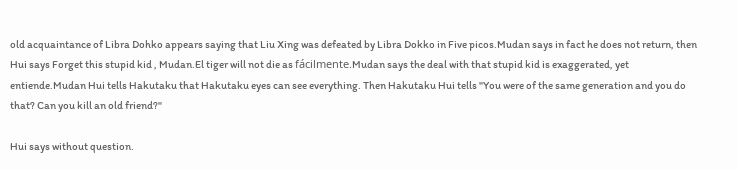old acquaintance of Libra Dohko appears saying that Liu Xing was defeated by Libra Dokko in Five picos.Mudan says in fact he does not return, then Hui says Forget this stupid kid , Mudan.El tiger will not die as fácilmente.Mudan says the deal with that stupid kid is exaggerated, yet entiende.Mudan Hui tells Hakutaku that Hakutaku eyes can see everything. Then Hakutaku Hui tells "You were of the same generation and you do that? Can you kill an old friend?"

Hui says without question.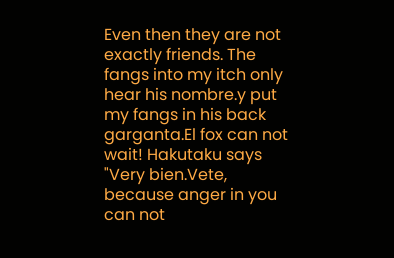Even then they are not exactly friends. The fangs into my itch only hear his nombre.y put my fangs in his back garganta.El fox can not wait! Hakutaku says "Very bien.Vete, because anger in you can not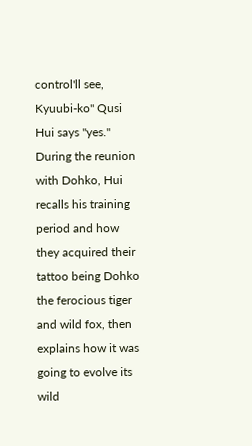control'll see, Kyuubi-ko" Qusi Hui says "yes." During the reunion with Dohko, Hui recalls his training period and how they acquired their tattoo being Dohko the ferocious tiger and wild fox, then explains how it was going to evolve its wild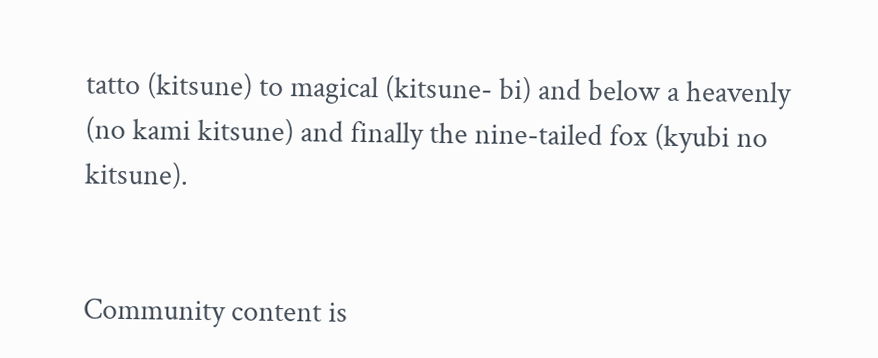tatto (kitsune) to magical (kitsune- bi) and below a heavenly (no kami kitsune) and finally the nine-tailed fox (kyubi no kitsune).


Community content is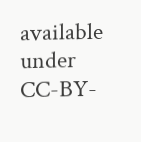available under CC-BY-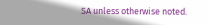SA unless otherwise noted.